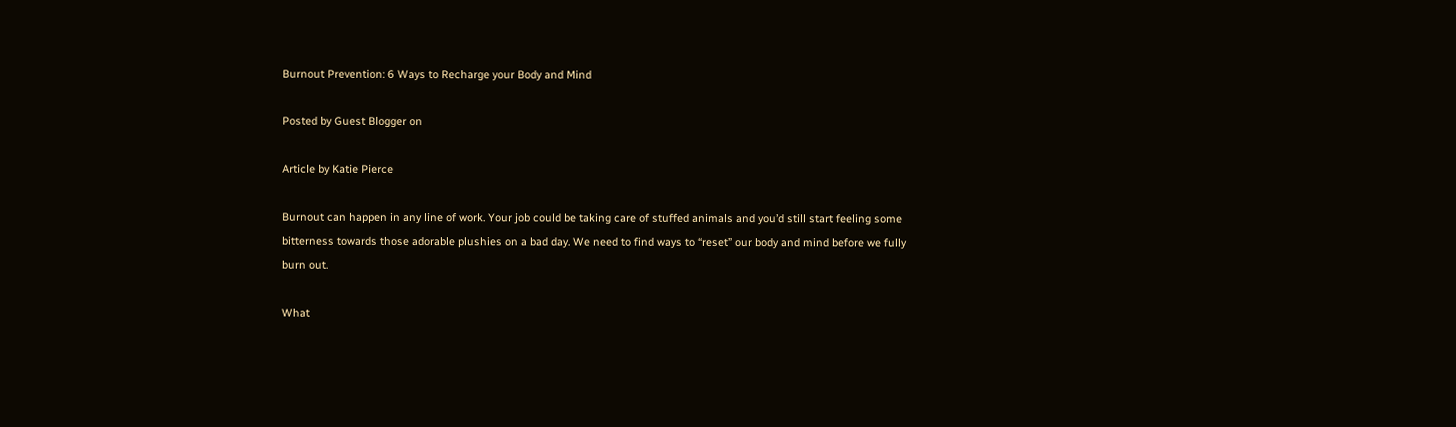Burnout Prevention: 6 Ways to Recharge your Body and Mind

Posted by Guest Blogger on

Article by Katie Pierce

Burnout can happen in any line of work. Your job could be taking care of stuffed animals and you’d still start feeling some bitterness towards those adorable plushies on a bad day. We need to find ways to “reset” our body and mind before we fully burn out.

What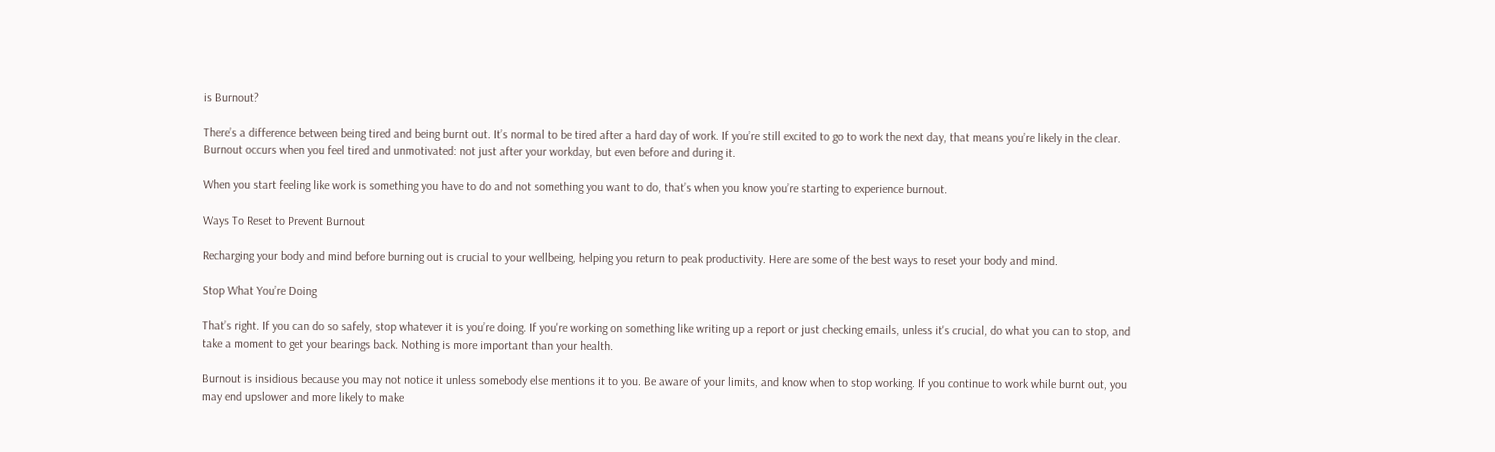is Burnout?

There’s a difference between being tired and being burnt out. It’s normal to be tired after a hard day of work. If you’re still excited to go to work the next day, that means you’re likely in the clear. Burnout occurs when you feel tired and unmotivated: not just after your workday, but even before and during it.

When you start feeling like work is something you have to do and not something you want to do, that’s when you know you’re starting to experience burnout.

Ways To Reset to Prevent Burnout

Recharging your body and mind before burning out is crucial to your wellbeing, helping you return to peak productivity. Here are some of the best ways to reset your body and mind.

Stop What You’re Doing

That’s right. If you can do so safely, stop whatever it is you’re doing. If you're working on something like writing up a report or just checking emails, unless it's crucial, do what you can to stop, and take a moment to get your bearings back. Nothing is more important than your health.

Burnout is insidious because you may not notice it unless somebody else mentions it to you. Be aware of your limits, and know when to stop working. If you continue to work while burnt out, you may end upslower and more likely to make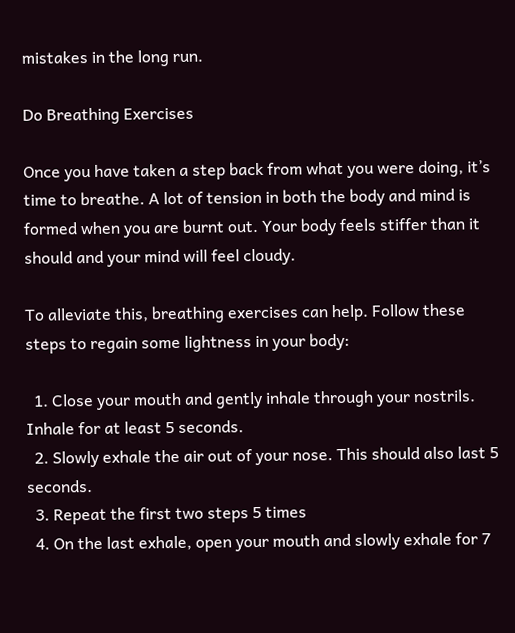mistakes in the long run.

Do Breathing Exercises

Once you have taken a step back from what you were doing, it’s time to breathe. A lot of tension in both the body and mind is formed when you are burnt out. Your body feels stiffer than it should and your mind will feel cloudy.

To alleviate this, breathing exercises can help. Follow these steps to regain some lightness in your body:

  1. Close your mouth and gently inhale through your nostrils. Inhale for at least 5 seconds.
  2. Slowly exhale the air out of your nose. This should also last 5 seconds.
  3. Repeat the first two steps 5 times
  4. On the last exhale, open your mouth and slowly exhale for 7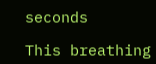seconds

This breathing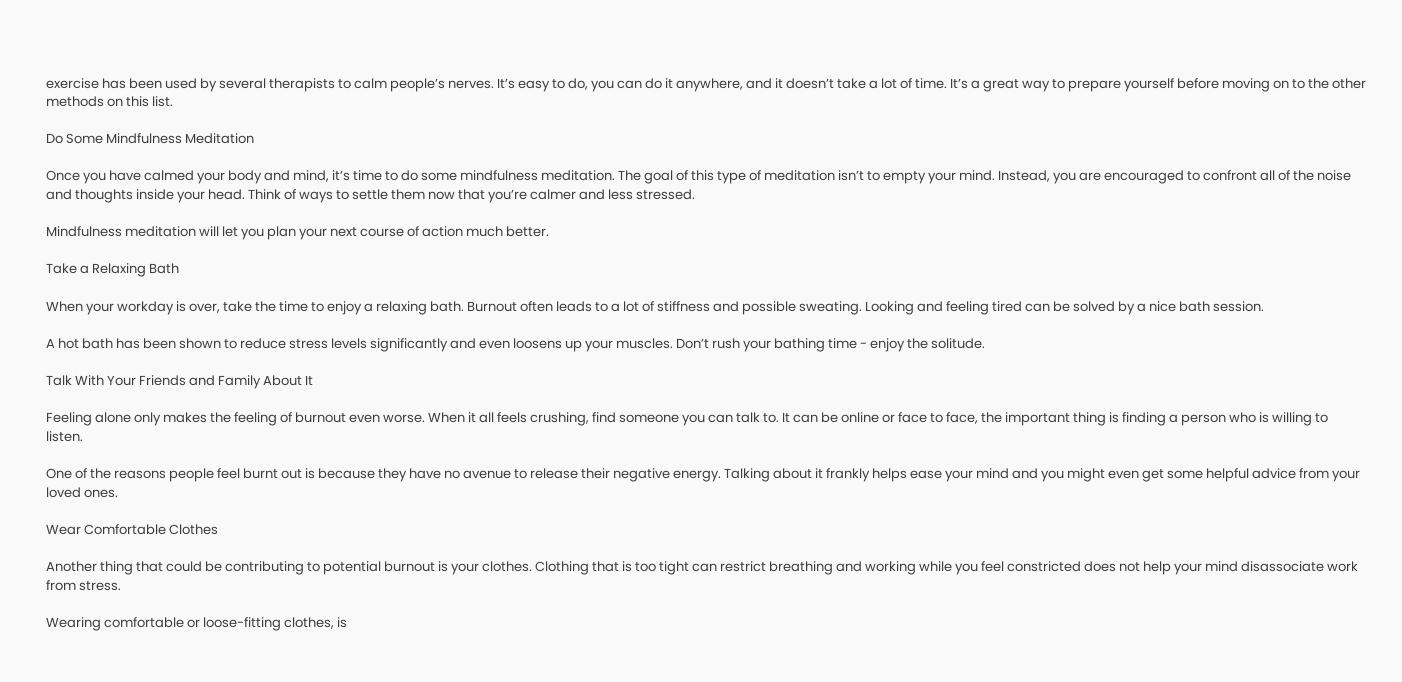exercise has been used by several therapists to calm people’s nerves. It’s easy to do, you can do it anywhere, and it doesn’t take a lot of time. It’s a great way to prepare yourself before moving on to the other methods on this list.

Do Some Mindfulness Meditation

Once you have calmed your body and mind, it’s time to do some mindfulness meditation. The goal of this type of meditation isn’t to empty your mind. Instead, you are encouraged to confront all of the noise and thoughts inside your head. Think of ways to settle them now that you’re calmer and less stressed.

Mindfulness meditation will let you plan your next course of action much better.

Take a Relaxing Bath

When your workday is over, take the time to enjoy a relaxing bath. Burnout often leads to a lot of stiffness and possible sweating. Looking and feeling tired can be solved by a nice bath session.

A hot bath has been shown to reduce stress levels significantly and even loosens up your muscles. Don’t rush your bathing time - enjoy the solitude.

Talk With Your Friends and Family About It

Feeling alone only makes the feeling of burnout even worse. When it all feels crushing, find someone you can talk to. It can be online or face to face, the important thing is finding a person who is willing to listen.

One of the reasons people feel burnt out is because they have no avenue to release their negative energy. Talking about it frankly helps ease your mind and you might even get some helpful advice from your loved ones.

Wear Comfortable Clothes

Another thing that could be contributing to potential burnout is your clothes. Clothing that is too tight can restrict breathing and working while you feel constricted does not help your mind disassociate work from stress.

Wearing comfortable or loose-fitting clothes, is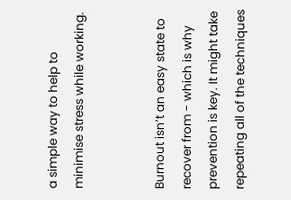a simple way to help to minimise stress while working.


Burnout isn’t an easy state to recover from - which is why prevention is key. It might take repeating all of the techniques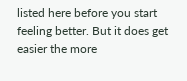listed here before you start feeling better. But it does get easier the more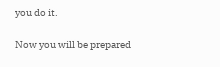you do it.

Now you will be prepared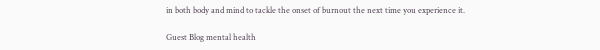in both body and mind to tackle the onset of burnout the next time you experience it.

Guest Blog mental health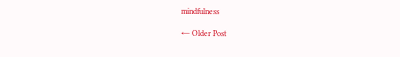mindfulness

← Older Post